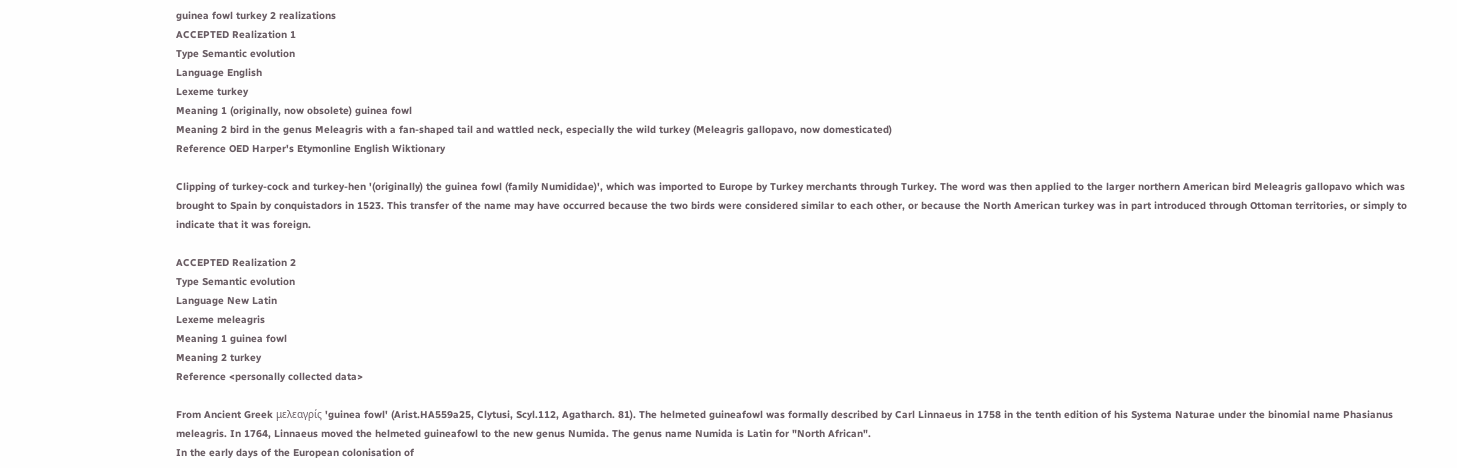guinea fowl turkey 2 realizations
ACCEPTED Realization 1
Type Semantic evolution
Language English
Lexeme turkey
Meaning 1 (originally, now obsolete) guinea fowl
Meaning 2 bird in the genus Meleagris with a fan-shaped tail and wattled neck, especially the wild turkey (Meleagris gallopavo, now domesticated)
Reference OED Harper's Etymonline English Wiktionary

Clipping of turkey-cock and turkey-hen '(originally) the guinea fowl (family Numididae)', which was imported to Europe by Turkey merchants through Turkey. The word was then applied to the larger northern American bird Meleagris gallopavo which was brought to Spain by conquistadors in 1523. This transfer of the name may have occurred because the two birds were considered similar to each other, or because the North American turkey was in part introduced through Ottoman territories, or simply to indicate that it was foreign.

ACCEPTED Realization 2
Type Semantic evolution
Language New Latin
Lexeme meleagris
Meaning 1 guinea fowl
Meaning 2 turkey
Reference <personally collected data>

From Ancient Greek μελεαγρίς 'guinea fowl' (Arist.HA559a25, Clytusi, Scyl.112, Agatharch. 81). The helmeted guineafowl was formally described by Carl Linnaeus in 1758 in the tenth edition of his Systema Naturae under the binomial name Phasianus meleagris. In 1764, Linnaeus moved the helmeted guineafowl to the new genus Numida. The genus name Numida is Latin for "North African".
In the early days of the European colonisation of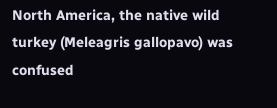North America, the native wild turkey (Meleagris gallopavo) was confused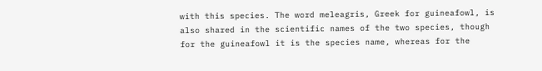with this species. The word meleagris, Greek for guineafowl, is also shared in the scientific names of the two species, though for the guineafowl it is the species name, whereas for the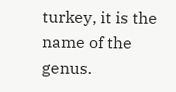turkey, it is the name of the genus.